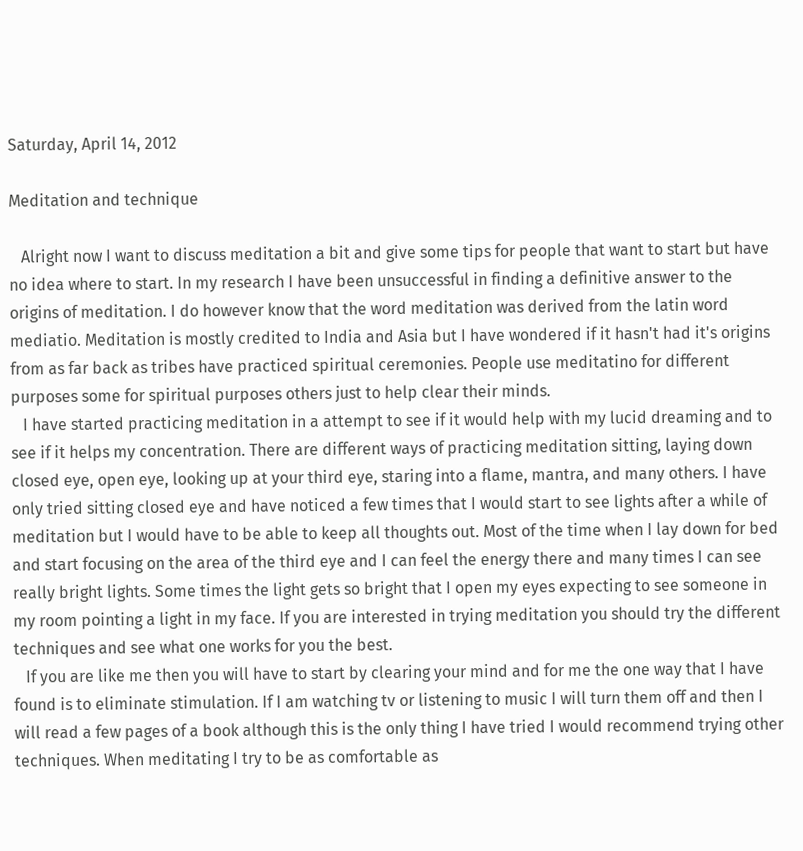Saturday, April 14, 2012

Meditation and technique

   Alright now I want to discuss meditation a bit and give some tips for people that want to start but have no idea where to start. In my research I have been unsuccessful in finding a definitive answer to the origins of meditation. I do however know that the word meditation was derived from the latin word mediatio. Meditation is mostly credited to India and Asia but I have wondered if it hasn't had it's origins from as far back as tribes have practiced spiritual ceremonies. People use meditatino for different purposes some for spiritual purposes others just to help clear their minds.
   I have started practicing meditation in a attempt to see if it would help with my lucid dreaming and to see if it helps my concentration. There are different ways of practicing meditation sitting, laying down closed eye, open eye, looking up at your third eye, staring into a flame, mantra, and many others. I have only tried sitting closed eye and have noticed a few times that I would start to see lights after a while of meditation but I would have to be able to keep all thoughts out. Most of the time when I lay down for bed and start focusing on the area of the third eye and I can feel the energy there and many times I can see really bright lights. Some times the light gets so bright that I open my eyes expecting to see someone in my room pointing a light in my face. If you are interested in trying meditation you should try the different techniques and see what one works for you the best.
   If you are like me then you will have to start by clearing your mind and for me the one way that I have found is to eliminate stimulation. If I am watching tv or listening to music I will turn them off and then I will read a few pages of a book although this is the only thing I have tried I would recommend trying other techniques. When meditating I try to be as comfortable as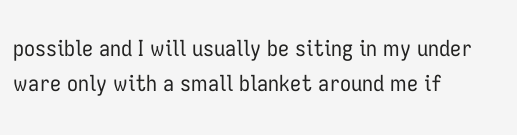possible and I will usually be siting in my under ware only with a small blanket around me if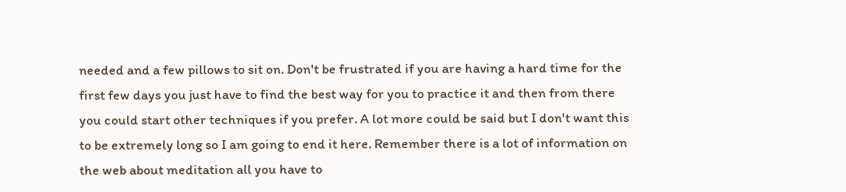needed and a few pillows to sit on. Don't be frustrated if you are having a hard time for the first few days you just have to find the best way for you to practice it and then from there you could start other techniques if you prefer. A lot more could be said but I don't want this to be extremely long so I am going to end it here. Remember there is a lot of information on the web about meditation all you have to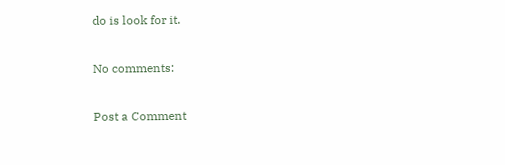do is look for it.

No comments:

Post a Comment